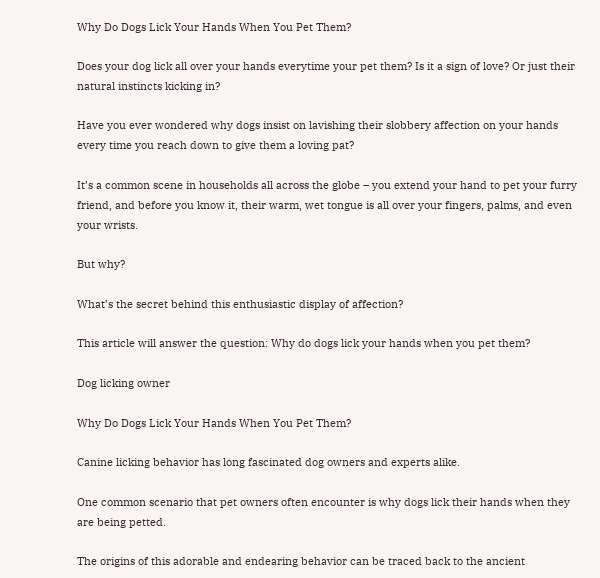Why Do Dogs Lick Your Hands When You Pet Them?

Does your dog lick all over your hands everytime your pet them? Is it a sign of love? Or just their natural instincts kicking in?

Have you ever wondered why dogs insist on lavishing their slobbery affection on your hands every time you reach down to give them a loving pat?

It’s a common scene in households all across the globe – you extend your hand to pet your furry friend, and before you know it, their warm, wet tongue is all over your fingers, palms, and even your wrists.

But why?

What’s the secret behind this enthusiastic display of affection?

This article will answer the question: Why do dogs lick your hands when you pet them?

Dog licking owner

Why Do Dogs Lick Your Hands When You Pet Them?

Canine licking behavior has long fascinated dog owners and experts alike.

One common scenario that pet owners often encounter is why dogs lick their hands when they are being petted.

The origins of this adorable and endearing behavior can be traced back to the ancient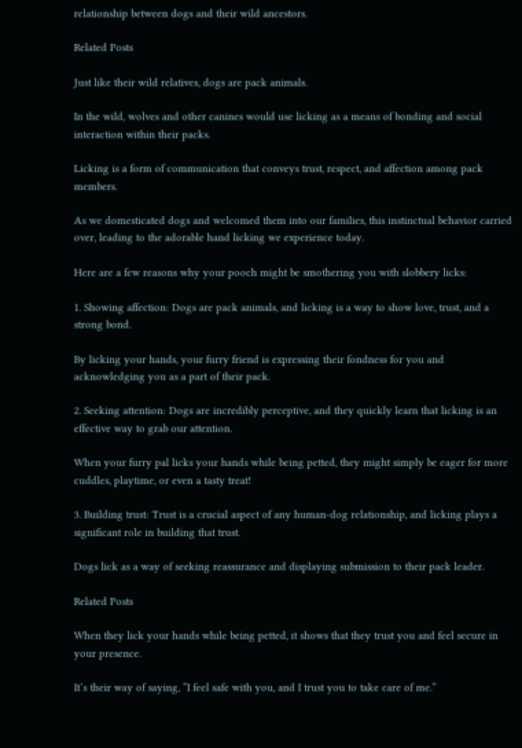relationship between dogs and their wild ancestors.

Related Posts

Just like their wild relatives, dogs are pack animals.

In the wild, wolves and other canines would use licking as a means of bonding and social interaction within their packs.

Licking is a form of communication that conveys trust, respect, and affection among pack members.

As we domesticated dogs and welcomed them into our families, this instinctual behavior carried over, leading to the adorable hand licking we experience today.

Here are a few reasons why your pooch might be smothering you with slobbery licks:

1. Showing affection: Dogs are pack animals, and licking is a way to show love, trust, and a strong bond.

By licking your hands, your furry friend is expressing their fondness for you and acknowledging you as a part of their pack.

2. Seeking attention: Dogs are incredibly perceptive, and they quickly learn that licking is an effective way to grab our attention.

When your furry pal licks your hands while being petted, they might simply be eager for more cuddles, playtime, or even a tasty treat!

3. Building trust: Trust is a crucial aspect of any human-dog relationship, and licking plays a significant role in building that trust.

Dogs lick as a way of seeking reassurance and displaying submission to their pack leader.

Related Posts

When they lick your hands while being petted, it shows that they trust you and feel secure in your presence.

It’s their way of saying, “I feel safe with you, and I trust you to take care of me.”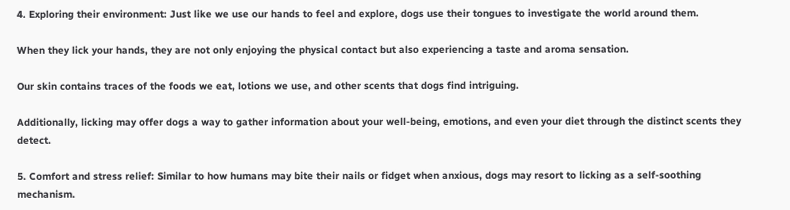4. Exploring their environment: Just like we use our hands to feel and explore, dogs use their tongues to investigate the world around them.

When they lick your hands, they are not only enjoying the physical contact but also experiencing a taste and aroma sensation.

Our skin contains traces of the foods we eat, lotions we use, and other scents that dogs find intriguing.

Additionally, licking may offer dogs a way to gather information about your well-being, emotions, and even your diet through the distinct scents they detect.

5. Comfort and stress relief: Similar to how humans may bite their nails or fidget when anxious, dogs may resort to licking as a self-soothing mechanism.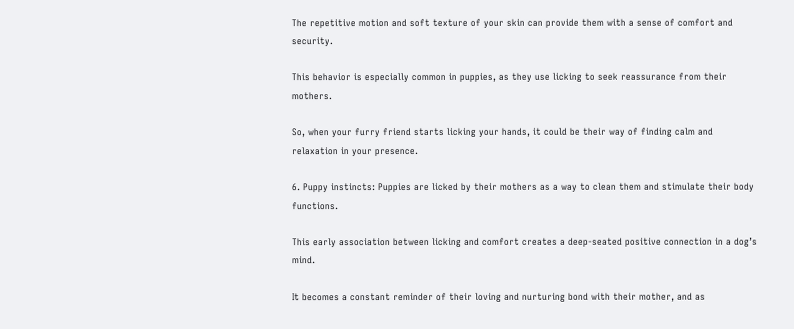The repetitive motion and soft texture of your skin can provide them with a sense of comfort and security.

This behavior is especially common in puppies, as they use licking to seek reassurance from their mothers.

So, when your furry friend starts licking your hands, it could be their way of finding calm and relaxation in your presence.

6. Puppy instincts: Puppies are licked by their mothers as a way to clean them and stimulate their body functions.

This early association between licking and comfort creates a deep-seated positive connection in a dog’s mind.

It becomes a constant reminder of their loving and nurturing bond with their mother, and as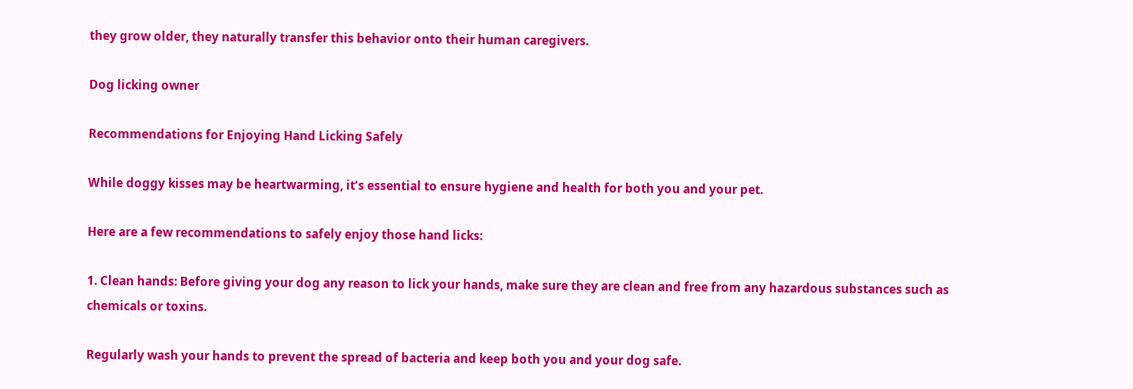they grow older, they naturally transfer this behavior onto their human caregivers.

Dog licking owner

Recommendations for Enjoying Hand Licking Safely

While doggy kisses may be heartwarming, it’s essential to ensure hygiene and health for both you and your pet.

Here are a few recommendations to safely enjoy those hand licks:

1. Clean hands: Before giving your dog any reason to lick your hands, make sure they are clean and free from any hazardous substances such as chemicals or toxins.

Regularly wash your hands to prevent the spread of bacteria and keep both you and your dog safe.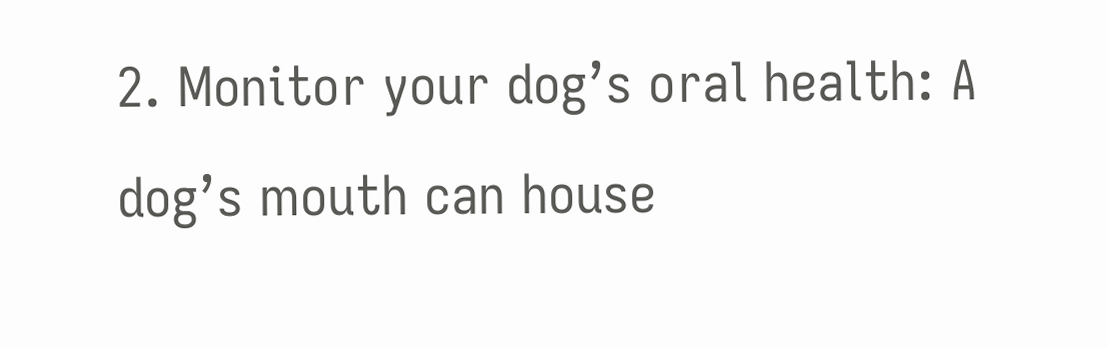2. Monitor your dog’s oral health: A dog’s mouth can house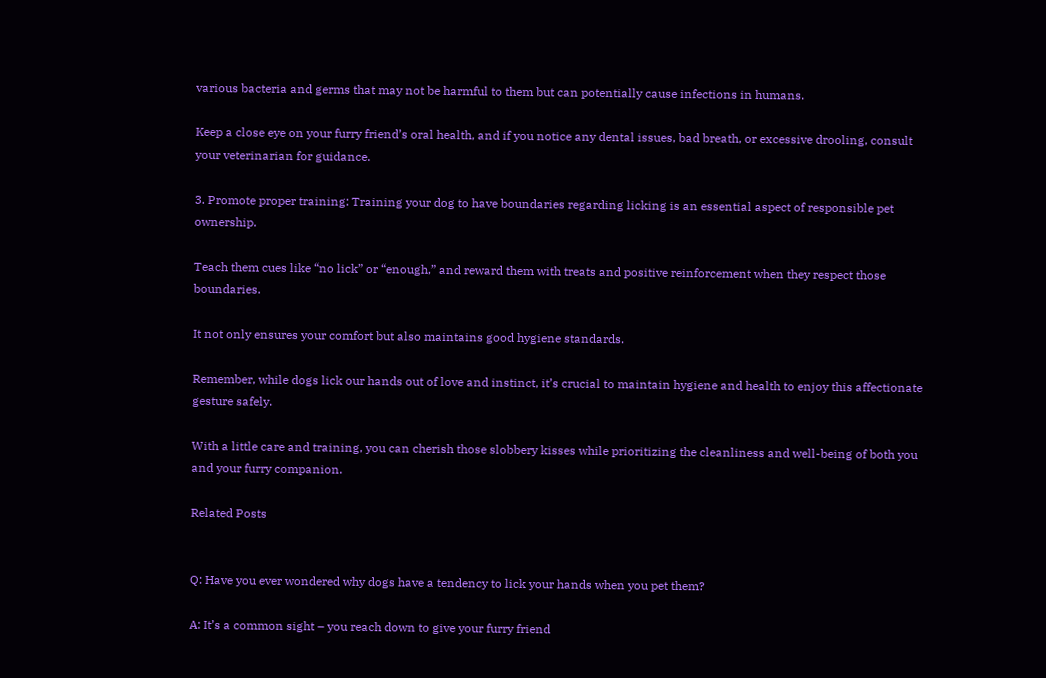various bacteria and germs that may not be harmful to them but can potentially cause infections in humans.

Keep a close eye on your furry friend’s oral health, and if you notice any dental issues, bad breath, or excessive drooling, consult your veterinarian for guidance.

3. Promote proper training: Training your dog to have boundaries regarding licking is an essential aspect of responsible pet ownership.

Teach them cues like “no lick” or “enough,” and reward them with treats and positive reinforcement when they respect those boundaries.

It not only ensures your comfort but also maintains good hygiene standards.

Remember, while dogs lick our hands out of love and instinct, it’s crucial to maintain hygiene and health to enjoy this affectionate gesture safely.

With a little care and training, you can cherish those slobbery kisses while prioritizing the cleanliness and well-being of both you and your furry companion.

Related Posts


Q: Have you ever wondered why dogs have a tendency to lick your hands when you pet them?

A: It’s a common sight – you reach down to give your furry friend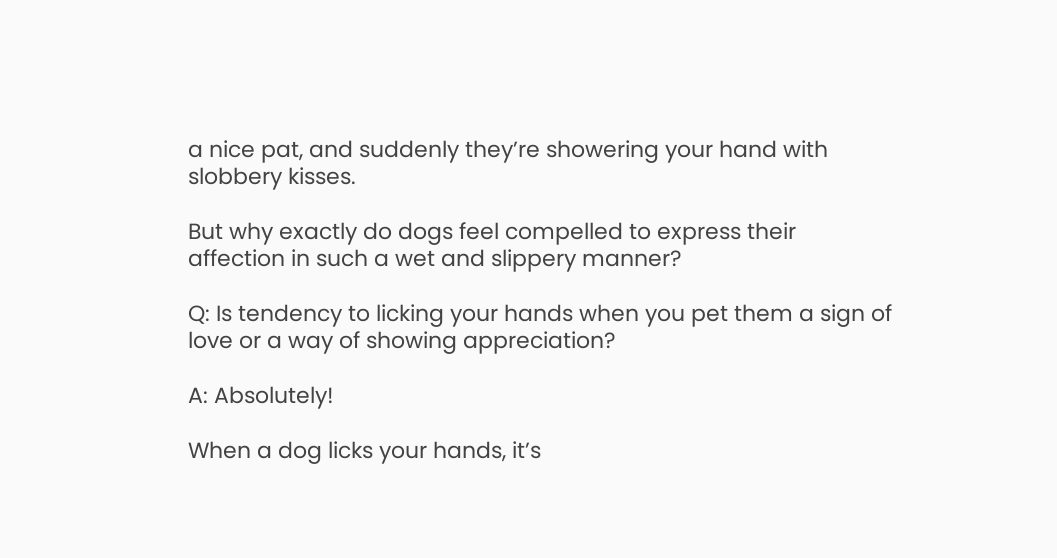a nice pat, and suddenly they’re showering your hand with slobbery kisses.

But why exactly do dogs feel compelled to express their affection in such a wet and slippery manner?

Q: Is tendency to licking your hands when you pet them a sign of love or a way of showing appreciation?

A: Absolutely!

When a dog licks your hands, it’s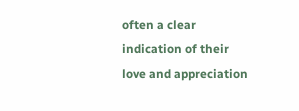often a clear indication of their love and appreciation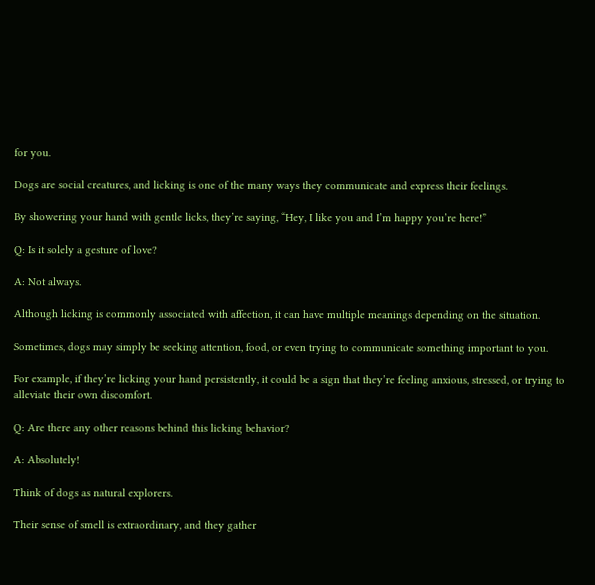for you.

Dogs are social creatures, and licking is one of the many ways they communicate and express their feelings.

By showering your hand with gentle licks, they’re saying, “Hey, I like you and I’m happy you’re here!”

Q: Is it solely a gesture of love?

A: Not always.

Although licking is commonly associated with affection, it can have multiple meanings depending on the situation.

Sometimes, dogs may simply be seeking attention, food, or even trying to communicate something important to you.

For example, if they’re licking your hand persistently, it could be a sign that they’re feeling anxious, stressed, or trying to alleviate their own discomfort.

Q: Are there any other reasons behind this licking behavior?

A: Absolutely!

Think of dogs as natural explorers.

Their sense of smell is extraordinary, and they gather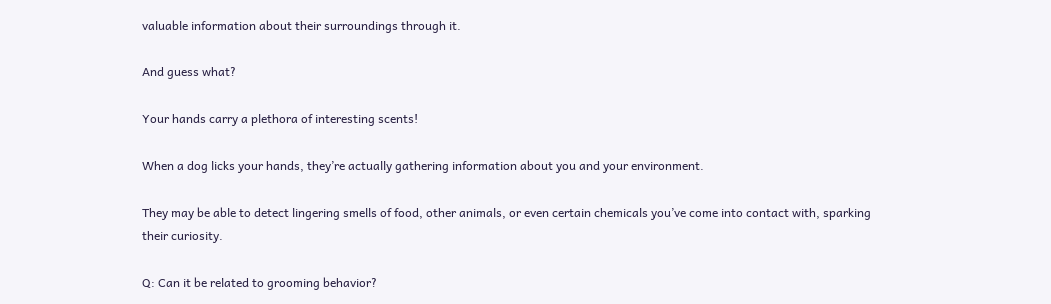valuable information about their surroundings through it.

And guess what?

Your hands carry a plethora of interesting scents!

When a dog licks your hands, they’re actually gathering information about you and your environment.

They may be able to detect lingering smells of food, other animals, or even certain chemicals you’ve come into contact with, sparking their curiosity.

Q: Can it be related to grooming behavior?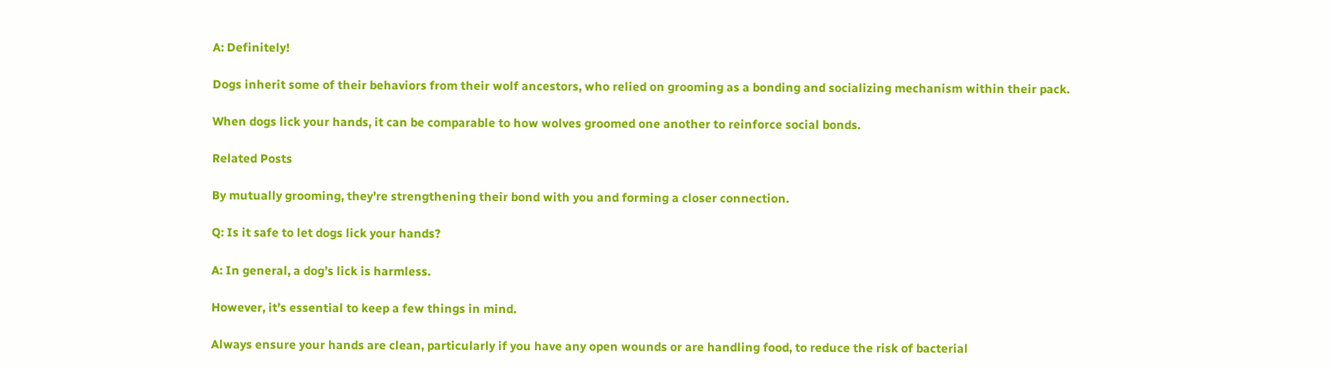A: Definitely!

Dogs inherit some of their behaviors from their wolf ancestors, who relied on grooming as a bonding and socializing mechanism within their pack.

When dogs lick your hands, it can be comparable to how wolves groomed one another to reinforce social bonds.

Related Posts

By mutually grooming, they’re strengthening their bond with you and forming a closer connection.

Q: Is it safe to let dogs lick your hands?

A: In general, a dog’s lick is harmless.

However, it’s essential to keep a few things in mind.

Always ensure your hands are clean, particularly if you have any open wounds or are handling food, to reduce the risk of bacterial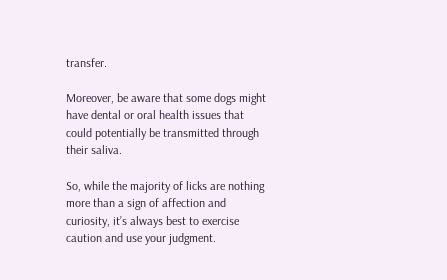transfer.

Moreover, be aware that some dogs might have dental or oral health issues that could potentially be transmitted through their saliva.

So, while the majority of licks are nothing more than a sign of affection and curiosity, it’s always best to exercise caution and use your judgment.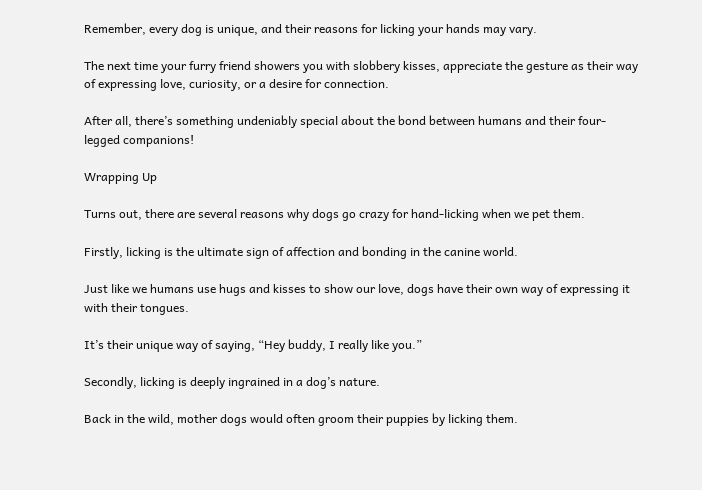Remember, every dog is unique, and their reasons for licking your hands may vary.

The next time your furry friend showers you with slobbery kisses, appreciate the gesture as their way of expressing love, curiosity, or a desire for connection.

After all, there’s something undeniably special about the bond between humans and their four-legged companions!

Wrapping Up

Turns out, there are several reasons why dogs go crazy for hand-licking when we pet them.

Firstly, licking is the ultimate sign of affection and bonding in the canine world.

Just like we humans use hugs and kisses to show our love, dogs have their own way of expressing it with their tongues.

It’s their unique way of saying, “Hey buddy, I really like you.”

Secondly, licking is deeply ingrained in a dog’s nature.

Back in the wild, mother dogs would often groom their puppies by licking them.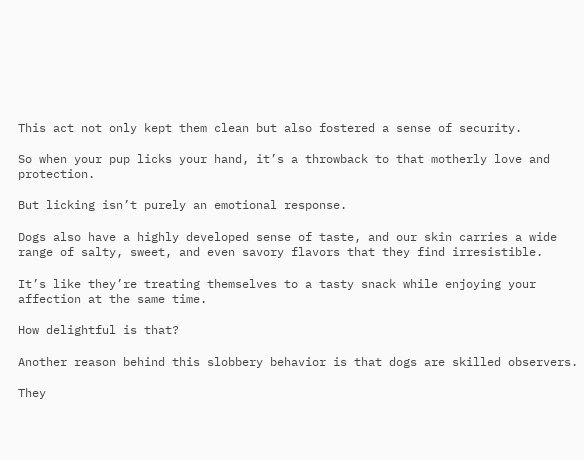This act not only kept them clean but also fostered a sense of security.

So when your pup licks your hand, it’s a throwback to that motherly love and protection.

But licking isn’t purely an emotional response.

Dogs also have a highly developed sense of taste, and our skin carries a wide range of salty, sweet, and even savory flavors that they find irresistible.

It’s like they’re treating themselves to a tasty snack while enjoying your affection at the same time.

How delightful is that?

Another reason behind this slobbery behavior is that dogs are skilled observers.

They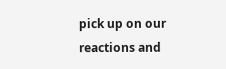pick up on our reactions and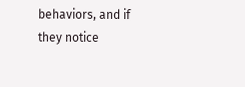behaviors, and if they notice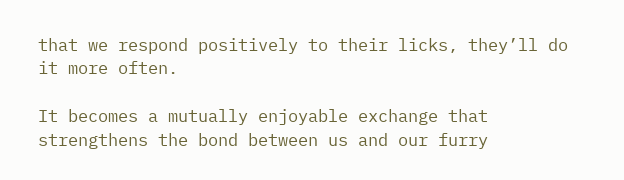that we respond positively to their licks, they’ll do it more often.

It becomes a mutually enjoyable exchange that strengthens the bond between us and our furry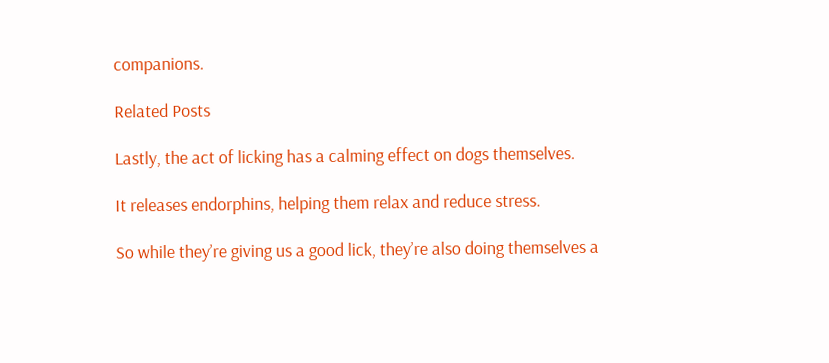companions.

Related Posts

Lastly, the act of licking has a calming effect on dogs themselves.

It releases endorphins, helping them relax and reduce stress.

So while they’re giving us a good lick, they’re also doing themselves a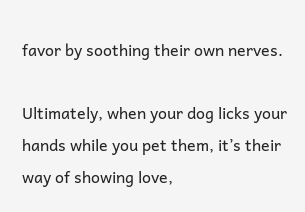favor by soothing their own nerves.

Ultimately, when your dog licks your hands while you pet them, it’s their way of showing love,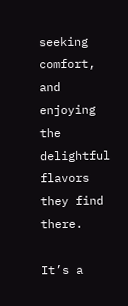seeking comfort, and enjoying the delightful flavors they find there.

It’s a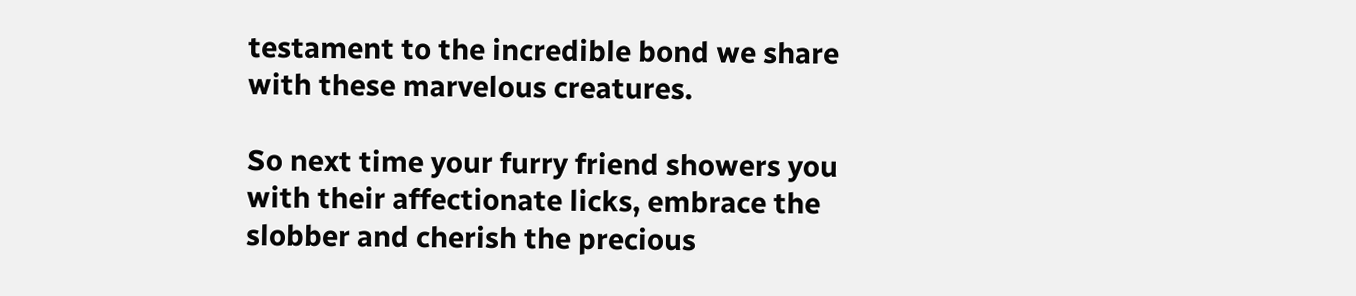testament to the incredible bond we share with these marvelous creatures.

So next time your furry friend showers you with their affectionate licks, embrace the slobber and cherish the precious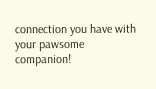connection you have with your pawsome companion!